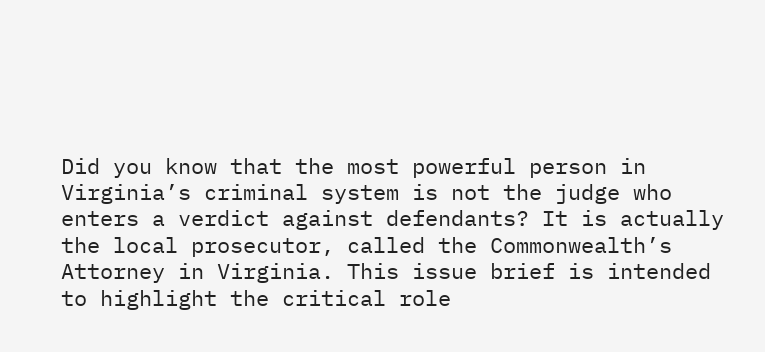Did you know that the most powerful person in Virginia’s criminal system is not the judge who enters a verdict against defendants? It is actually the local prosecutor, called the Commonwealth’s Attorney in Virginia. This issue brief is intended to highlight the critical role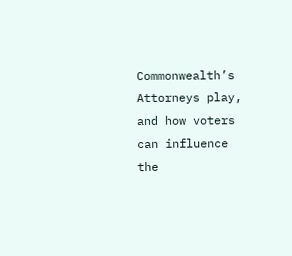Commonwealth’s Attorneys play, and how voters can influence the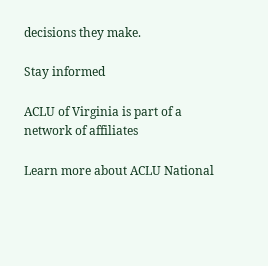decisions they make.

Stay informed

ACLU of Virginia is part of a network of affiliates

Learn more about ACLU National